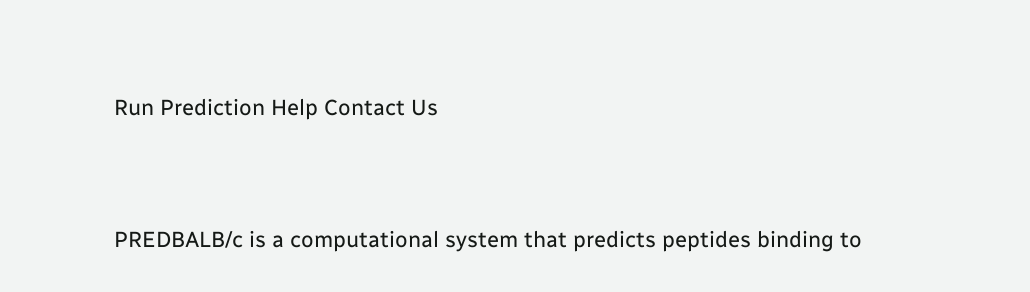Run Prediction Help Contact Us


PREDBALB/c is a computational system that predicts peptides binding to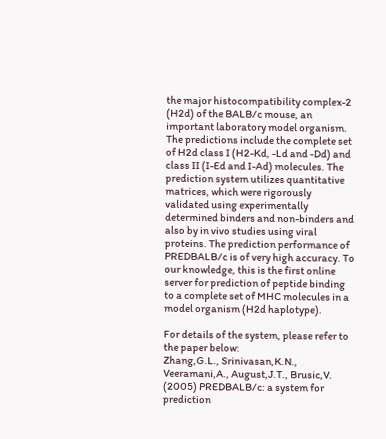the major histocompatibility complex-2 (H2d) of the BALB/c mouse, an important laboratory model organism. The predictions include the complete set of H2d class I (H2-Kd, -Ld and -Dd) and class II (I-Ed and I-Ad) molecules. The prediction system utilizes quantitative matrices, which were rigorously validated using experimentally determined binders and non-binders and also by in vivo studies using viral proteins. The prediction performance of PREDBALB/c is of very high accuracy. To our knowledge, this is the first online server for prediction of peptide binding to a complete set of MHC molecules in a model organism (H2d haplotype).

For details of the system, please refer to the paper below:
Zhang,G.L., Srinivasan,K.N., Veeramani,A., August,J.T., Brusic,V. (2005) PREDBALB/c: a system for prediction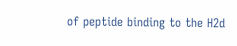of peptide binding to the H2d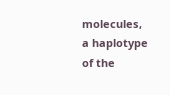molecules, a haplotype of the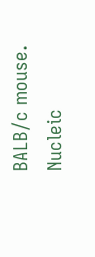BALB/c mouse. Nucleic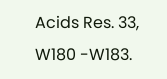Acids Res. 33, W180 -W183.